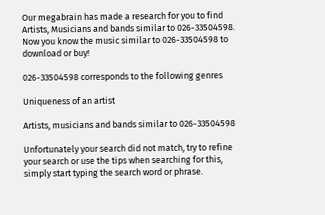Our megabrain has made a research for you to find Artists, Musicians and bands similar to 026-33504598. Now you know the music similar to 026-33504598 to download or buy!

026-33504598 corresponds to the following genres

Uniqueness of an artist

Artists, musicians and bands similar to 026-33504598

Unfortunately your search did not match, try to refine your search or use the tips when searching for this, simply start typing the search word or phrase.